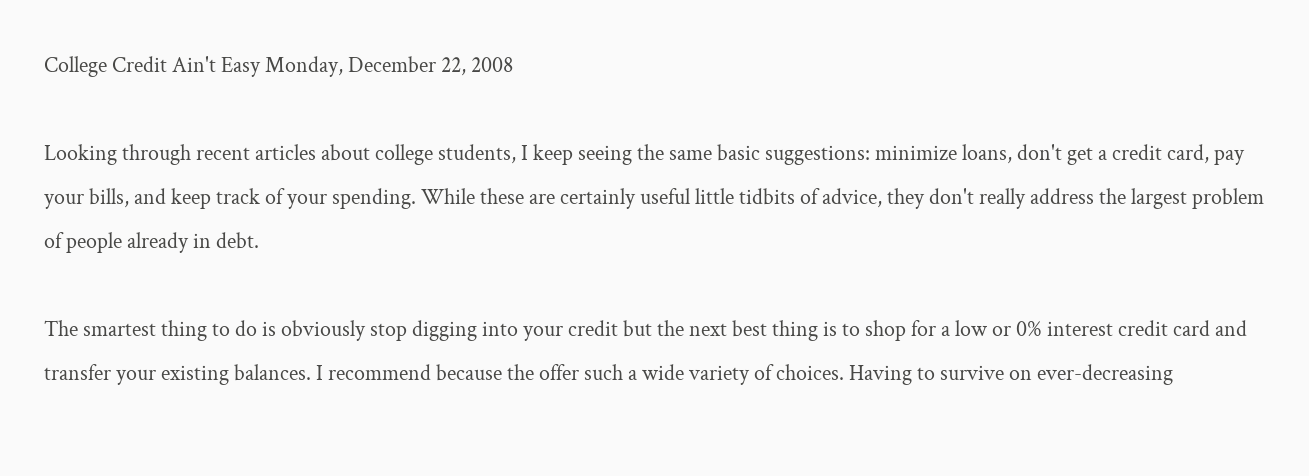College Credit Ain't Easy Monday, December 22, 2008

Looking through recent articles about college students, I keep seeing the same basic suggestions: minimize loans, don't get a credit card, pay your bills, and keep track of your spending. While these are certainly useful little tidbits of advice, they don't really address the largest problem of people already in debt.

The smartest thing to do is obviously stop digging into your credit but the next best thing is to shop for a low or 0% interest credit card and transfer your existing balances. I recommend because the offer such a wide variety of choices. Having to survive on ever-decreasing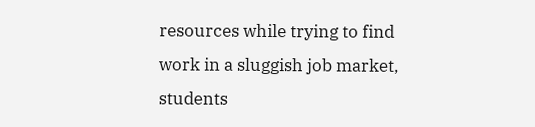resources while trying to find work in a sluggish job market, students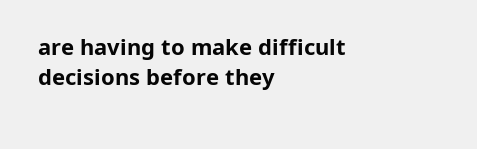are having to make difficult decisions before they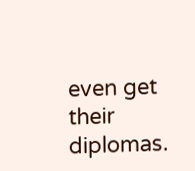even get their diplomas.